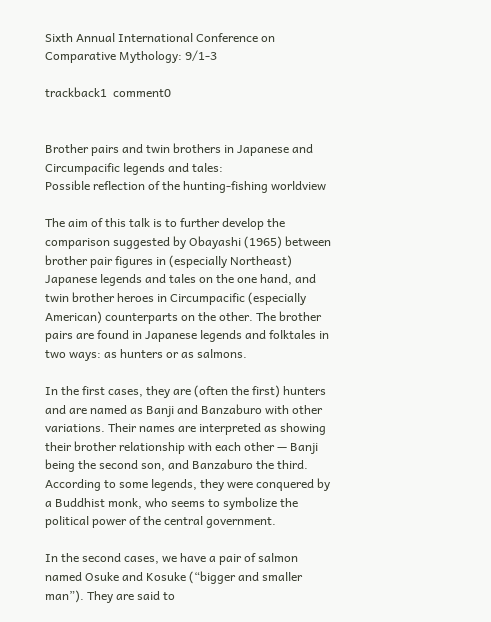Sixth Annual International Conference on Comparative Mythology: 9/1-3

trackback1  comment0


Brother pairs and twin brothers in Japanese and Circumpacific legends and tales:
Possible reflection of the hunting-fishing worldview

The aim of this talk is to further develop the comparison suggested by Obayashi (1965) between brother pair figures in (especially Northeast) Japanese legends and tales on the one hand, and twin brother heroes in Circumpacific (especially American) counterparts on the other. The brother pairs are found in Japanese legends and folktales in two ways: as hunters or as salmons.

In the first cases, they are (often the first) hunters and are named as Banji and Banzaburo with other variations. Their names are interpreted as showing their brother relationship with each other — Banji being the second son, and Banzaburo the third. According to some legends, they were conquered by a Buddhist monk, who seems to symbolize the political power of the central government.

In the second cases, we have a pair of salmon named Osuke and Kosuke (“bigger and smaller man”). They are said to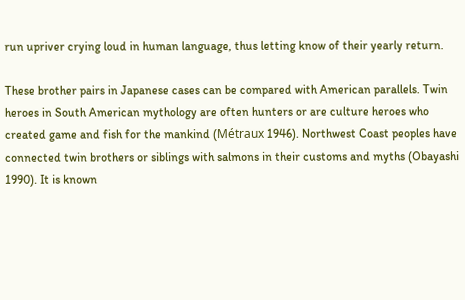run upriver crying loud in human language, thus letting know of their yearly return.

These brother pairs in Japanese cases can be compared with American parallels. Twin heroes in South American mythology are often hunters or are culture heroes who created game and fish for the mankind (Métraux 1946). Northwest Coast peoples have connected twin brothers or siblings with salmons in their customs and myths (Obayashi 1990). It is known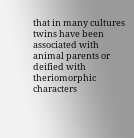that in many cultures twins have been associated with animal parents or deified with theriomorphic characters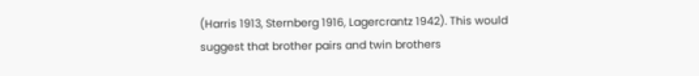(Harris 1913, Sternberg 1916, Lagercrantz 1942). This would suggest that brother pairs and twin brothers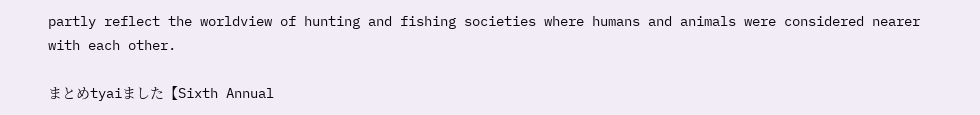partly reflect the worldview of hunting and fishing societies where humans and animals were considered nearer with each other.

まとめtyaiました【Sixth Annual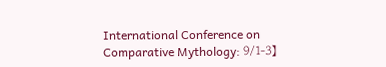International Conference on Comparative Mythology: 9/1-3】